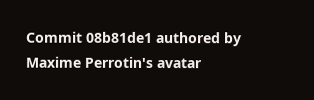Commit 08b81de1 authored by Maxime Perrotin's avatar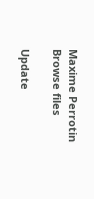Maxime Perrotin
Browse files

Update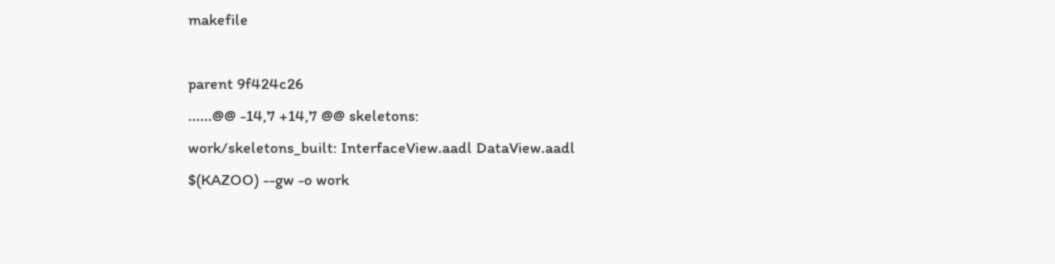makefile

parent 9f424c26
......@@ -14,7 +14,7 @@ skeletons:
work/skeletons_built: InterfaceView.aadl DataView.aadl
$(KAZOO) --gw -o work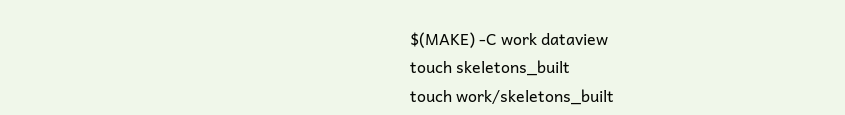$(MAKE) -C work dataview
touch skeletons_built
touch work/skeletons_built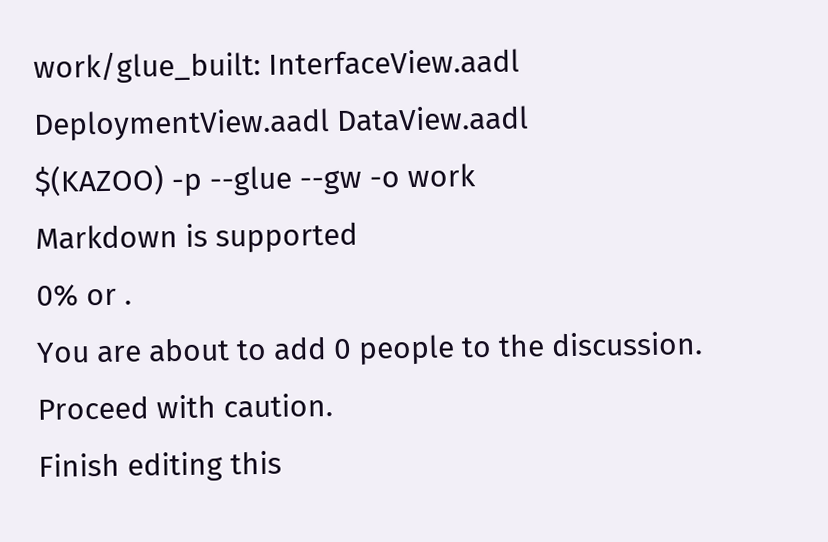work/glue_built: InterfaceView.aadl DeploymentView.aadl DataView.aadl
$(KAZOO) -p --glue --gw -o work
Markdown is supported
0% or .
You are about to add 0 people to the discussion. Proceed with caution.
Finish editing this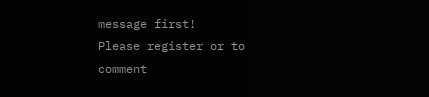message first!
Please register or to comment